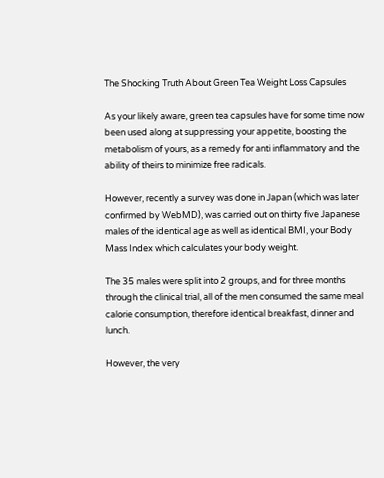The Shocking Truth About Green Tea Weight Loss Capsules

As your likely aware, green tea capsules have for some time now been used along at suppressing your appetite, boosting the metabolism of yours, as a remedy for anti inflammatory and the ability of theirs to minimize free radicals.

However, recently a survey was done in Japan (which was later confirmed by WebMD), was carried out on thirty five Japanese males of the identical age as well as identical BMI, your Body Mass Index which calculates your body weight.

The 35 males were split into 2 groups, and for three months through the clinical trial, all of the men consumed the same meal calorie consumption, therefore identical breakfast, dinner and lunch.

However, the very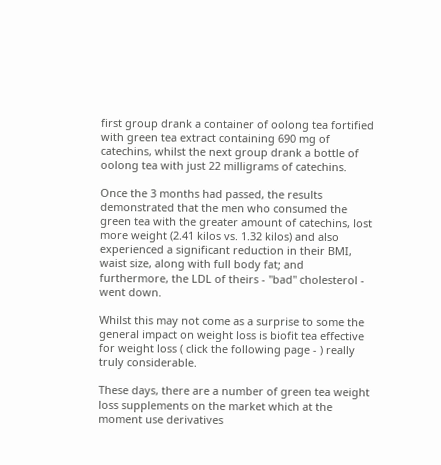first group drank a container of oolong tea fortified with green tea extract containing 690 mg of catechins, whilst the next group drank a bottle of oolong tea with just 22 milligrams of catechins.

Once the 3 months had passed, the results demonstrated that the men who consumed the green tea with the greater amount of catechins, lost more weight (2.41 kilos vs. 1.32 kilos) and also experienced a significant reduction in their BMI, waist size, along with full body fat; and furthermore, the LDL of theirs - "bad" cholesterol - went down.

Whilst this may not come as a surprise to some the general impact on weight loss is biofit tea effective for weight loss ( click the following page - ) really truly considerable.

These days, there are a number of green tea weight loss supplements on the market which at the moment use derivatives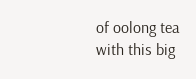of oolong tea with this big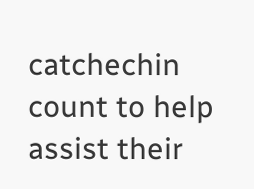catchechin count to help assist their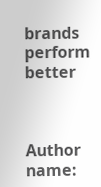brands perform better



Author name: